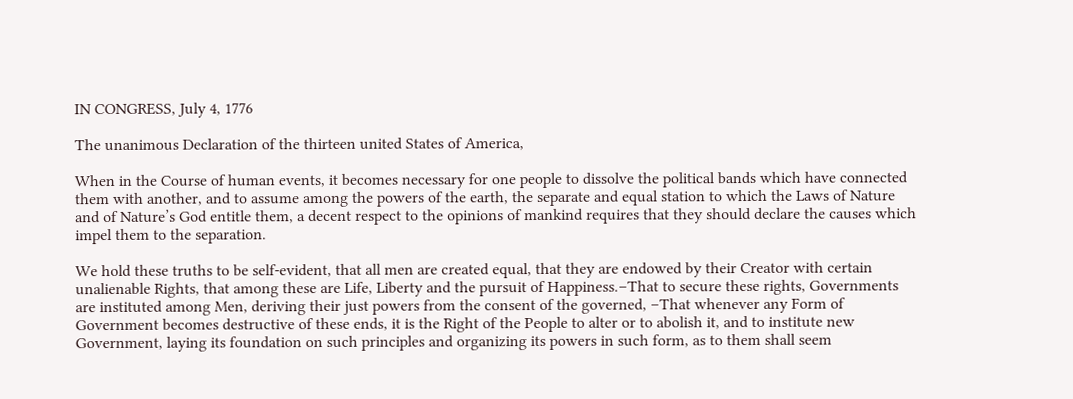IN CONGRESS, July 4, 1776

The unanimous Declaration of the thirteen united States of America,

When in the Course of human events, it becomes necessary for one people to dissolve the political bands which have connected them with another, and to assume among the powers of the earth, the separate and equal station to which the Laws of Nature and of Nature’s God entitle them, a decent respect to the opinions of mankind requires that they should declare the causes which impel them to the separation.

We hold these truths to be self-evident, that all men are created equal, that they are endowed by their Creator with certain unalienable Rights, that among these are Life, Liberty and the pursuit of Happiness.–That to secure these rights, Governments are instituted among Men, deriving their just powers from the consent of the governed, –That whenever any Form of Government becomes destructive of these ends, it is the Right of the People to alter or to abolish it, and to institute new Government, laying its foundation on such principles and organizing its powers in such form, as to them shall seem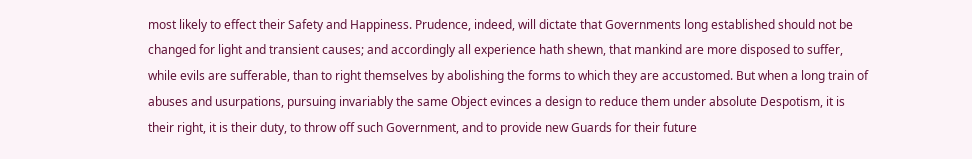most likely to effect their Safety and Happiness. Prudence, indeed, will dictate that Governments long established should not be changed for light and transient causes; and accordingly all experience hath shewn, that mankind are more disposed to suffer, while evils are sufferable, than to right themselves by abolishing the forms to which they are accustomed. But when a long train of abuses and usurpations, pursuing invariably the same Object evinces a design to reduce them under absolute Despotism, it is their right, it is their duty, to throw off such Government, and to provide new Guards for their future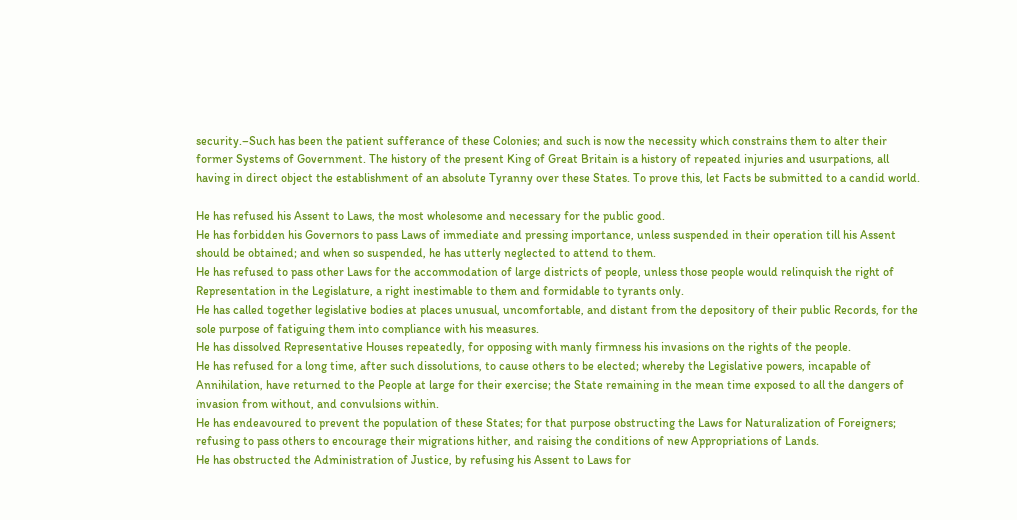security.–Such has been the patient sufferance of these Colonies; and such is now the necessity which constrains them to alter their former Systems of Government. The history of the present King of Great Britain is a history of repeated injuries and usurpations, all having in direct object the establishment of an absolute Tyranny over these States. To prove this, let Facts be submitted to a candid world.

He has refused his Assent to Laws, the most wholesome and necessary for the public good.
He has forbidden his Governors to pass Laws of immediate and pressing importance, unless suspended in their operation till his Assent should be obtained; and when so suspended, he has utterly neglected to attend to them.
He has refused to pass other Laws for the accommodation of large districts of people, unless those people would relinquish the right of Representation in the Legislature, a right inestimable to them and formidable to tyrants only.
He has called together legislative bodies at places unusual, uncomfortable, and distant from the depository of their public Records, for the sole purpose of fatiguing them into compliance with his measures.
He has dissolved Representative Houses repeatedly, for opposing with manly firmness his invasions on the rights of the people.
He has refused for a long time, after such dissolutions, to cause others to be elected; whereby the Legislative powers, incapable of Annihilation, have returned to the People at large for their exercise; the State remaining in the mean time exposed to all the dangers of invasion from without, and convulsions within.
He has endeavoured to prevent the population of these States; for that purpose obstructing the Laws for Naturalization of Foreigners; refusing to pass others to encourage their migrations hither, and raising the conditions of new Appropriations of Lands.
He has obstructed the Administration of Justice, by refusing his Assent to Laws for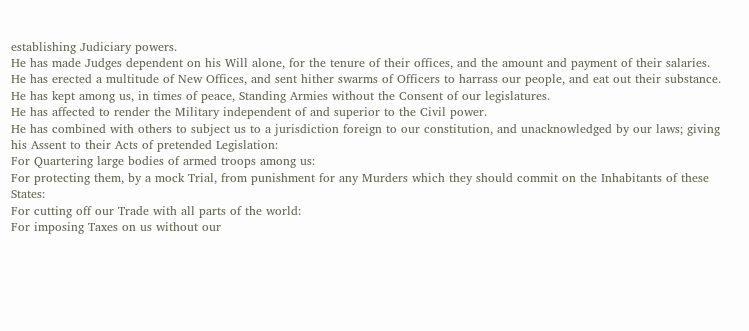establishing Judiciary powers.
He has made Judges dependent on his Will alone, for the tenure of their offices, and the amount and payment of their salaries.
He has erected a multitude of New Offices, and sent hither swarms of Officers to harrass our people, and eat out their substance.
He has kept among us, in times of peace, Standing Armies without the Consent of our legislatures.
He has affected to render the Military independent of and superior to the Civil power.
He has combined with others to subject us to a jurisdiction foreign to our constitution, and unacknowledged by our laws; giving his Assent to their Acts of pretended Legislation:
For Quartering large bodies of armed troops among us:
For protecting them, by a mock Trial, from punishment for any Murders which they should commit on the Inhabitants of these States:
For cutting off our Trade with all parts of the world:
For imposing Taxes on us without our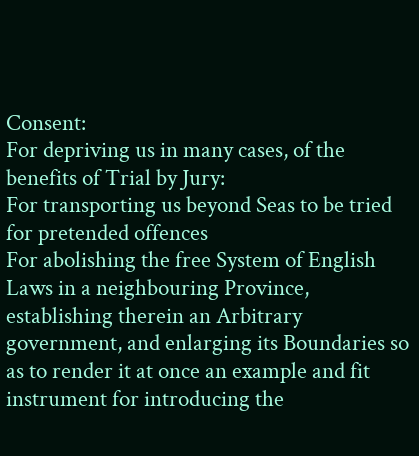Consent:
For depriving us in many cases, of the benefits of Trial by Jury:
For transporting us beyond Seas to be tried for pretended offences
For abolishing the free System of English Laws in a neighbouring Province, establishing therein an Arbitrary government, and enlarging its Boundaries so as to render it at once an example and fit instrument for introducing the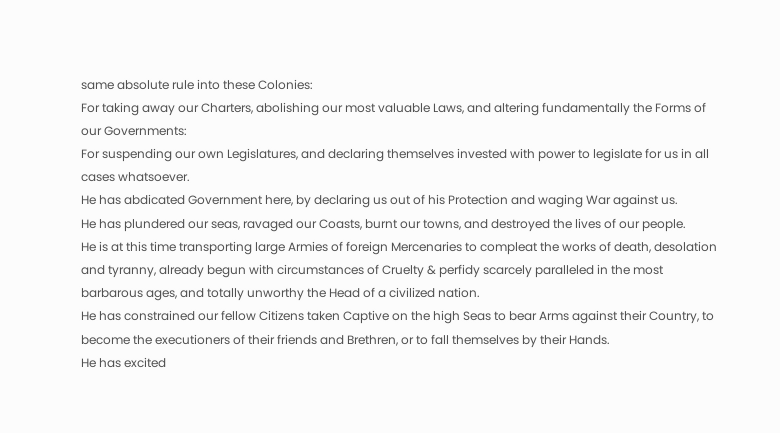same absolute rule into these Colonies:
For taking away our Charters, abolishing our most valuable Laws, and altering fundamentally the Forms of our Governments:
For suspending our own Legislatures, and declaring themselves invested with power to legislate for us in all cases whatsoever.
He has abdicated Government here, by declaring us out of his Protection and waging War against us.
He has plundered our seas, ravaged our Coasts, burnt our towns, and destroyed the lives of our people.
He is at this time transporting large Armies of foreign Mercenaries to compleat the works of death, desolation and tyranny, already begun with circumstances of Cruelty & perfidy scarcely paralleled in the most barbarous ages, and totally unworthy the Head of a civilized nation.
He has constrained our fellow Citizens taken Captive on the high Seas to bear Arms against their Country, to become the executioners of their friends and Brethren, or to fall themselves by their Hands.
He has excited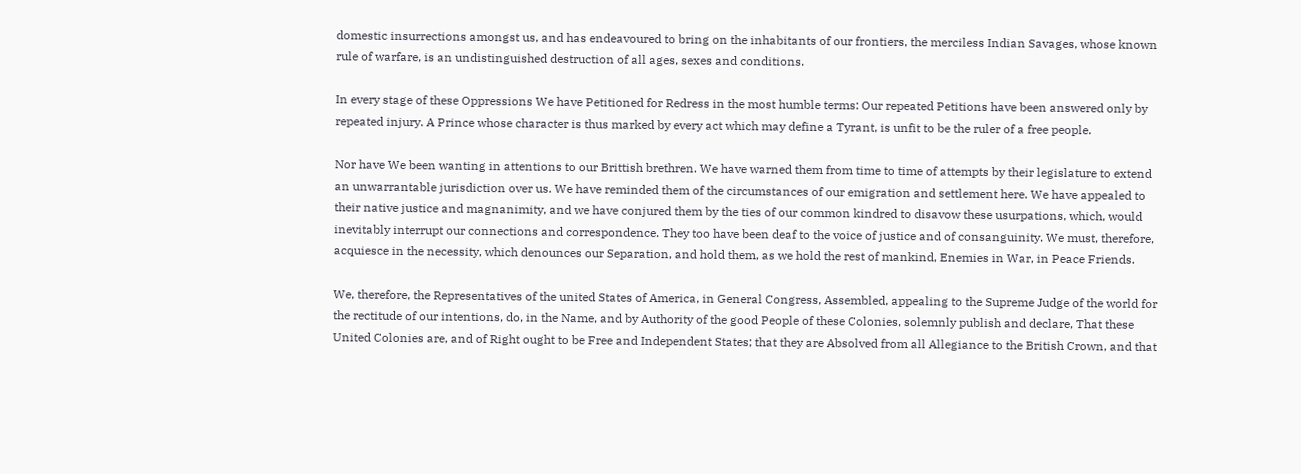domestic insurrections amongst us, and has endeavoured to bring on the inhabitants of our frontiers, the merciless Indian Savages, whose known rule of warfare, is an undistinguished destruction of all ages, sexes and conditions.

In every stage of these Oppressions We have Petitioned for Redress in the most humble terms: Our repeated Petitions have been answered only by repeated injury. A Prince whose character is thus marked by every act which may define a Tyrant, is unfit to be the ruler of a free people.

Nor have We been wanting in attentions to our Brittish brethren. We have warned them from time to time of attempts by their legislature to extend an unwarrantable jurisdiction over us. We have reminded them of the circumstances of our emigration and settlement here. We have appealed to their native justice and magnanimity, and we have conjured them by the ties of our common kindred to disavow these usurpations, which, would inevitably interrupt our connections and correspondence. They too have been deaf to the voice of justice and of consanguinity. We must, therefore, acquiesce in the necessity, which denounces our Separation, and hold them, as we hold the rest of mankind, Enemies in War, in Peace Friends.

We, therefore, the Representatives of the united States of America, in General Congress, Assembled, appealing to the Supreme Judge of the world for the rectitude of our intentions, do, in the Name, and by Authority of the good People of these Colonies, solemnly publish and declare, That these United Colonies are, and of Right ought to be Free and Independent States; that they are Absolved from all Allegiance to the British Crown, and that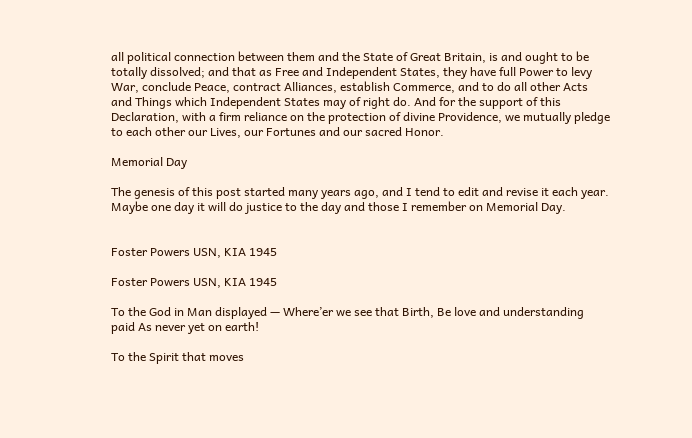all political connection between them and the State of Great Britain, is and ought to be totally dissolved; and that as Free and Independent States, they have full Power to levy War, conclude Peace, contract Alliances, establish Commerce, and to do all other Acts and Things which Independent States may of right do. And for the support of this Declaration, with a firm reliance on the protection of divine Providence, we mutually pledge to each other our Lives, our Fortunes and our sacred Honor.

Memorial Day

The genesis of this post started many years ago, and I tend to edit and revise it each year.  Maybe one day it will do justice to the day and those I remember on Memorial Day.


Foster Powers USN, KIA 1945

Foster Powers USN, KIA 1945

To the God in Man displayed — Where’er we see that Birth, Be love and understanding paid As never yet on earth!

To the Spirit that moves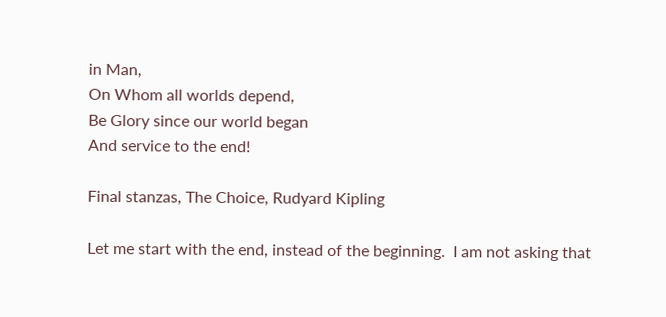in Man,
On Whom all worlds depend,
Be Glory since our world began
And service to the end!

Final stanzas, The Choice, Rudyard Kipling

Let me start with the end, instead of the beginning.  I am not asking that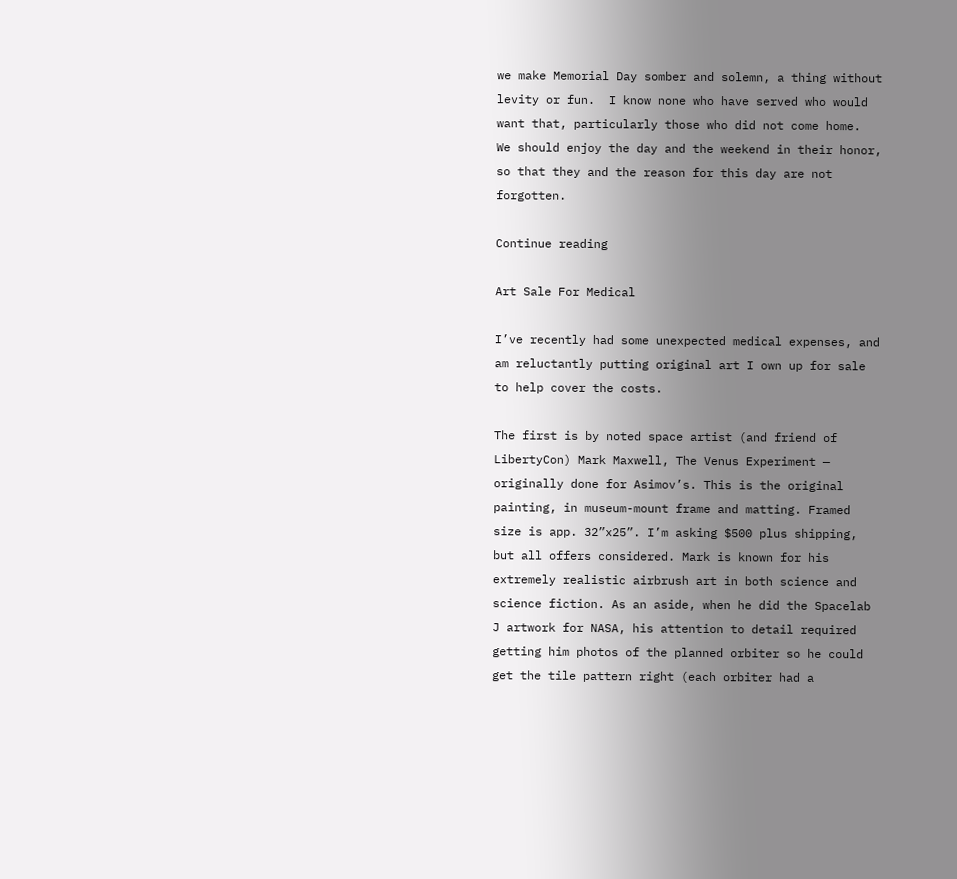we make Memorial Day somber and solemn, a thing without levity or fun.  I know none who have served who would want that, particularly those who did not come home.  We should enjoy the day and the weekend in their honor, so that they and the reason for this day are not forgotten.

Continue reading

Art Sale For Medical

I’ve recently had some unexpected medical expenses, and am reluctantly putting original art I own up for sale to help cover the costs.

The first is by noted space artist (and friend of LibertyCon) Mark Maxwell, The Venus Experiment — originally done for Asimov’s. This is the original painting, in museum-mount frame and matting. Framed size is app. 32”x25”. I’m asking $500 plus shipping, but all offers considered. Mark is known for his extremely realistic airbrush art in both science and science fiction. As an aside, when he did the Spacelab J artwork for NASA, his attention to detail required getting him photos of the planned orbiter so he could get the tile pattern right (each orbiter had a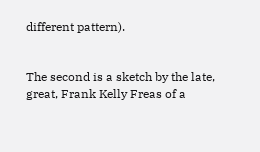different pattern).


The second is a sketch by the late, great, Frank Kelly Freas of a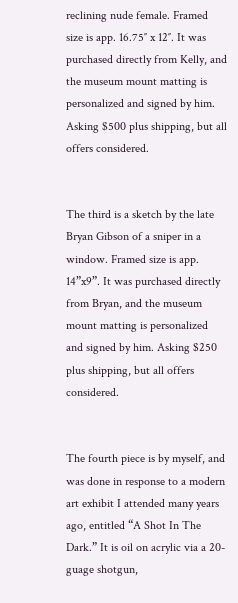reclining nude female. Framed size is app. 16.75″ x 12″. It was purchased directly from Kelly, and the museum mount matting is personalized and signed by him. Asking $500 plus shipping, but all offers considered.


The third is a sketch by the late Bryan Gibson of a sniper in a window. Framed size is app. 14”x9”. It was purchased directly from Bryan, and the museum mount matting is personalized and signed by him. Asking $250 plus shipping, but all offers considered.


The fourth piece is by myself, and was done in response to a modern art exhibit I attended many years ago, entitled “A Shot In The Dark.” It is oil on acrylic via a 20-guage shotgun,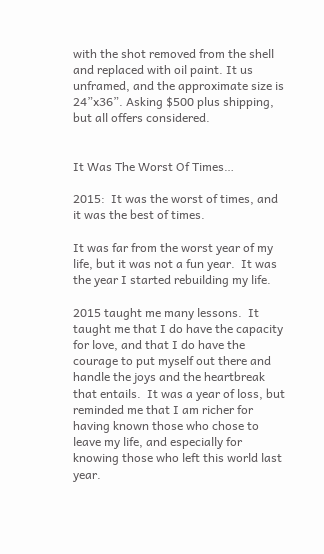with the shot removed from the shell and replaced with oil paint. It us unframed, and the approximate size is 24”x36”. Asking $500 plus shipping, but all offers considered.


It Was The Worst Of Times…

2015:  It was the worst of times, and it was the best of times.

It was far from the worst year of my life, but it was not a fun year.  It was the year I started rebuilding my life.

2015 taught me many lessons.  It taught me that I do have the capacity for love, and that I do have the courage to put myself out there and handle the joys and the heartbreak that entails.  It was a year of loss, but reminded me that I am richer for having known those who chose to leave my life, and especially for knowing those who left this world last year.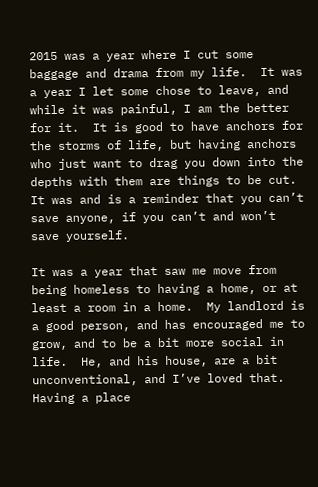2015 was a year where I cut some baggage and drama from my life.  It was a year I let some chose to leave, and while it was painful, I am the better for it.  It is good to have anchors for the storms of life, but having anchors who just want to drag you down into the depths with them are things to be cut.  It was and is a reminder that you can’t save anyone, if you can’t and won’t save yourself.

It was a year that saw me move from being homeless to having a home, or at least a room in a home.  My landlord is a good person, and has encouraged me to grow, and to be a bit more social in life.  He, and his house, are a bit unconventional, and I’ve loved that.  Having a place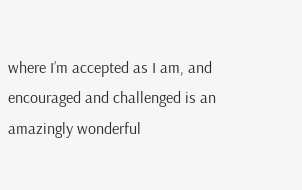where I’m accepted as I am, and encouraged and challenged is an amazingly wonderful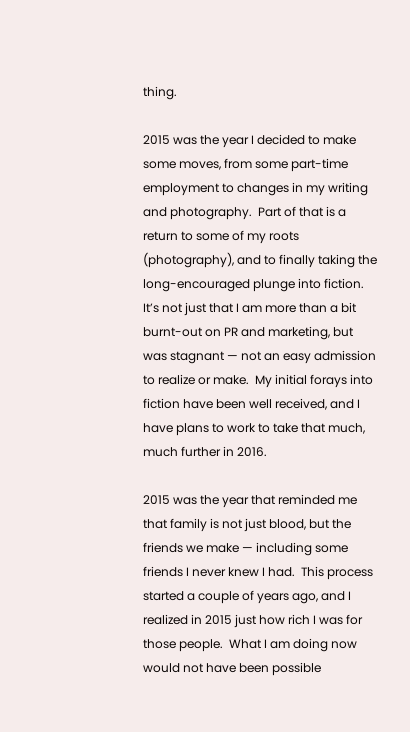thing.

2015 was the year I decided to make some moves, from some part-time employment to changes in my writing and photography.  Part of that is a return to some of my roots (photography), and to finally taking the long-encouraged plunge into fiction.  It’s not just that I am more than a bit burnt-out on PR and marketing, but was stagnant — not an easy admission to realize or make.  My initial forays into fiction have been well received, and I have plans to work to take that much, much further in 2016.

2015 was the year that reminded me that family is not just blood, but the friends we make — including some friends I never knew I had.  This process started a couple of years ago, and I realized in 2015 just how rich I was for those people.  What I am doing now would not have been possible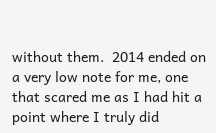without them.  2014 ended on a very low note for me, one that scared me as I had hit a point where I truly did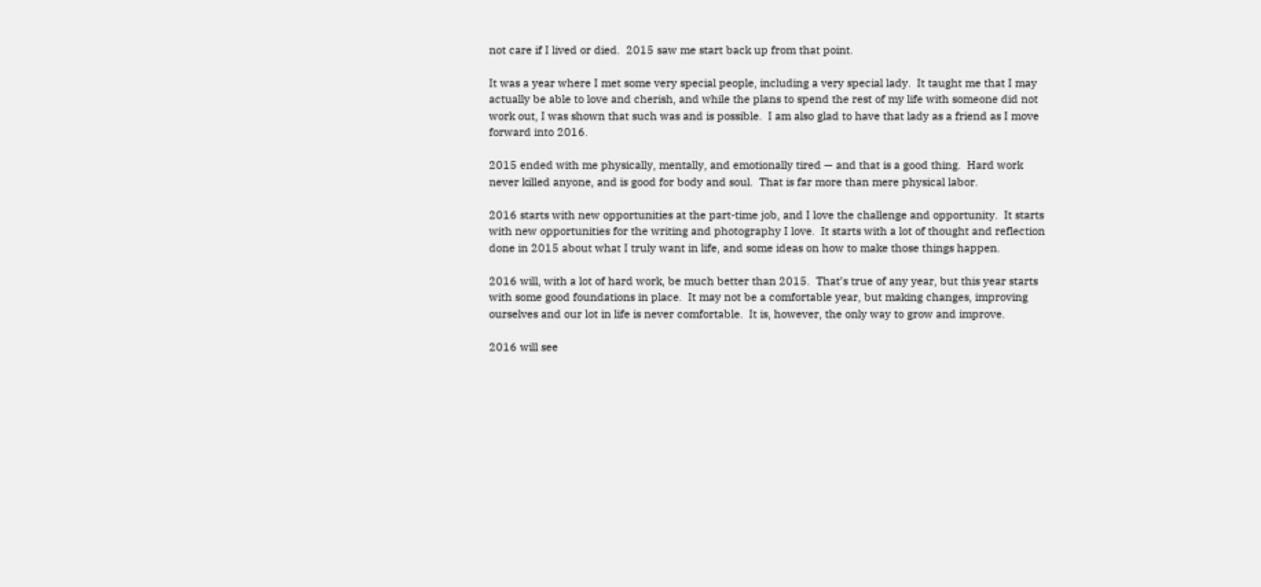not care if I lived or died.  2015 saw me start back up from that point.

It was a year where I met some very special people, including a very special lady.  It taught me that I may actually be able to love and cherish, and while the plans to spend the rest of my life with someone did not work out, I was shown that such was and is possible.  I am also glad to have that lady as a friend as I move forward into 2016.

2015 ended with me physically, mentally, and emotionally tired — and that is a good thing.  Hard work never killed anyone, and is good for body and soul.  That is far more than mere physical labor.

2016 starts with new opportunities at the part-time job, and I love the challenge and opportunity.  It starts with new opportunities for the writing and photography I love.  It starts with a lot of thought and reflection done in 2015 about what I truly want in life, and some ideas on how to make those things happen.

2016 will, with a lot of hard work, be much better than 2015.  That’s true of any year, but this year starts with some good foundations in place.  It may not be a comfortable year, but making changes, improving ourselves and our lot in life is never comfortable.  It is, however, the only way to grow and improve.

2016 will see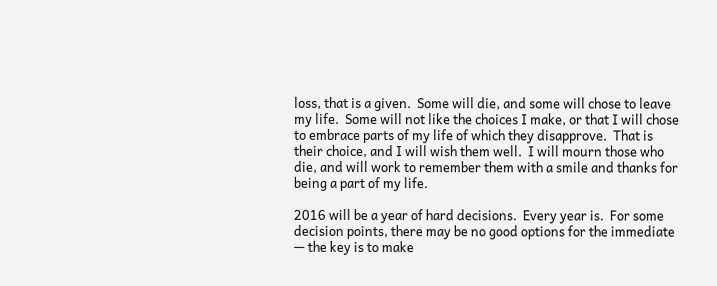loss, that is a given.  Some will die, and some will chose to leave my life.  Some will not like the choices I make, or that I will chose to embrace parts of my life of which they disapprove.  That is their choice, and I will wish them well.  I will mourn those who die, and will work to remember them with a smile and thanks for being a part of my life.

2016 will be a year of hard decisions.  Every year is.  For some decision points, there may be no good options for the immediate — the key is to make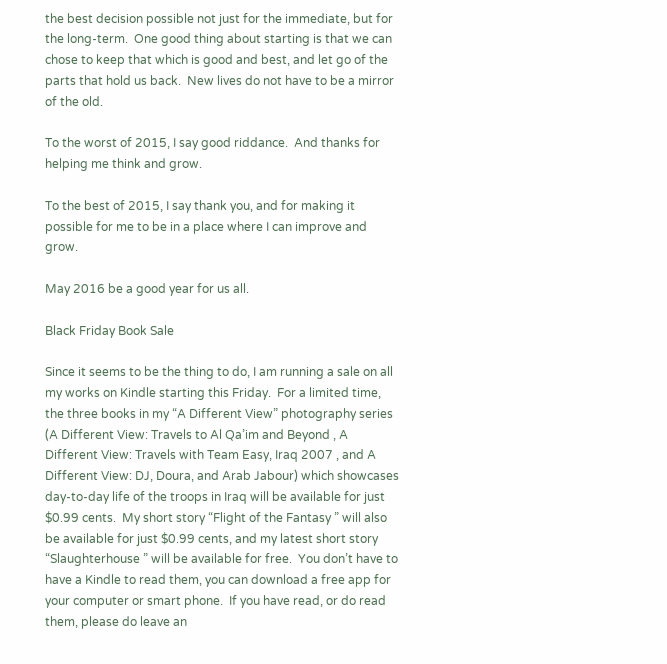the best decision possible not just for the immediate, but for the long-term.  One good thing about starting is that we can chose to keep that which is good and best, and let go of the parts that hold us back.  New lives do not have to be a mirror of the old.

To the worst of 2015, I say good riddance.  And thanks for helping me think and grow.

To the best of 2015, I say thank you, and for making it possible for me to be in a place where I can improve and grow.

May 2016 be a good year for us all.

Black Friday Book Sale

Since it seems to be the thing to do, I am running a sale on all my works on Kindle starting this Friday.  For a limited time, the three books in my “A Different View” photography series (A Different View: Travels to Al Qa’im and Beyond , A Different View: Travels with Team Easy, Iraq 2007 , and A Different View: DJ, Doura, and Arab Jabour) which showcases day-to-day life of the troops in Iraq will be available for just $0.99 cents.  My short story “Flight of the Fantasy ” will also be available for just $0.99 cents, and my latest short story “Slaughterhouse ” will be available for free.  You don’t have to have a Kindle to read them, you can download a free app for your computer or smart phone.  If you have read, or do read them, please do leave an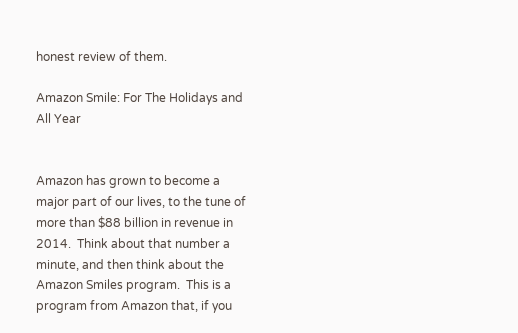honest review of them.

Amazon Smile: For The Holidays and All Year


Amazon has grown to become a major part of our lives, to the tune of more than $88 billion in revenue in 2014.  Think about that number a minute, and then think about the Amazon Smiles program.  This is a program from Amazon that, if you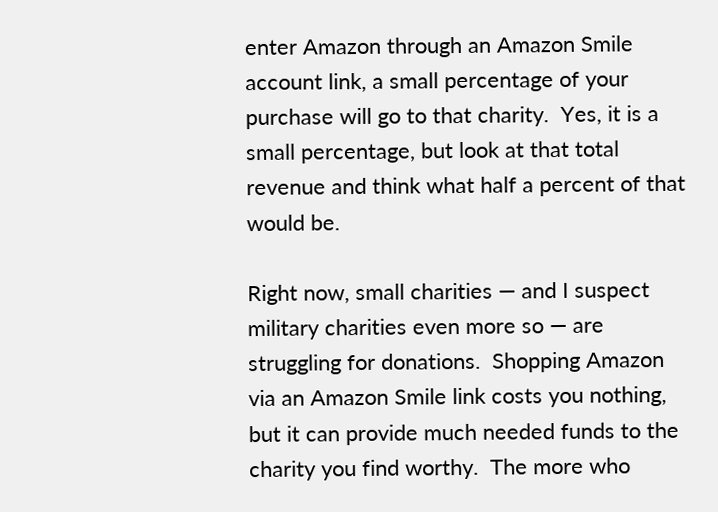enter Amazon through an Amazon Smile account link, a small percentage of your purchase will go to that charity.  Yes, it is a small percentage, but look at that total revenue and think what half a percent of that would be.

Right now, small charities — and I suspect military charities even more so — are struggling for donations.  Shopping Amazon via an Amazon Smile link costs you nothing, but it can provide much needed funds to the charity you find worthy.  The more who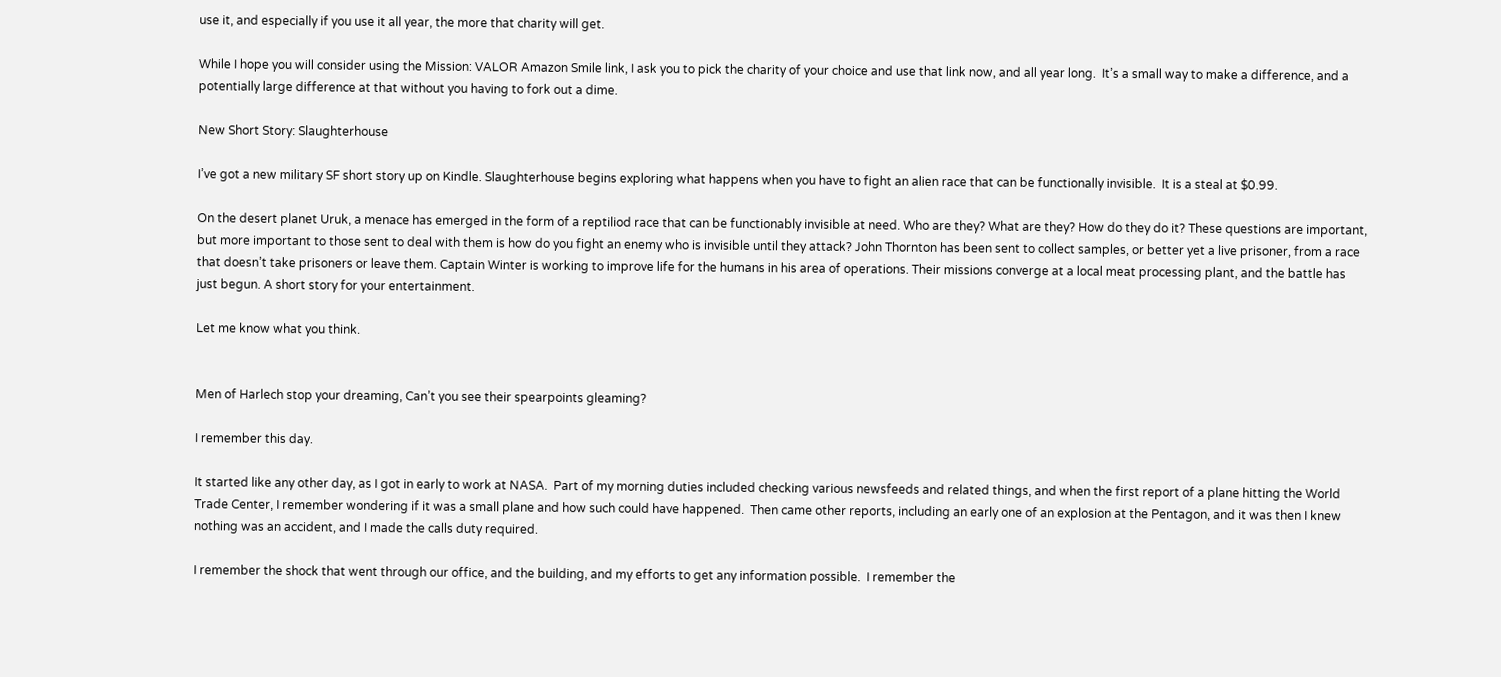use it, and especially if you use it all year, the more that charity will get.

While I hope you will consider using the Mission: VALOR Amazon Smile link, I ask you to pick the charity of your choice and use that link now, and all year long.  It’s a small way to make a difference, and a potentially large difference at that without you having to fork out a dime.

New Short Story: Slaughterhouse

I’ve got a new military SF short story up on Kindle. Slaughterhouse begins exploring what happens when you have to fight an alien race that can be functionally invisible.  It is a steal at $0.99.

On the desert planet Uruk, a menace has emerged in the form of a reptiliod race that can be functionably invisible at need. Who are they? What are they? How do they do it? These questions are important, but more important to those sent to deal with them is how do you fight an enemy who is invisible until they attack? John Thornton has been sent to collect samples, or better yet a live prisoner, from a race that doesn’t take prisoners or leave them. Captain Winter is working to improve life for the humans in his area of operations. Their missions converge at a local meat processing plant, and the battle has just begun. A short story for your entertainment.

Let me know what you think.


Men of Harlech stop your dreaming, Can’t you see their spearpoints gleaming?

I remember this day.

It started like any other day, as I got in early to work at NASA.  Part of my morning duties included checking various newsfeeds and related things, and when the first report of a plane hitting the World Trade Center, I remember wondering if it was a small plane and how such could have happened.  Then came other reports, including an early one of an explosion at the Pentagon, and it was then I knew nothing was an accident, and I made the calls duty required.

I remember the shock that went through our office, and the building, and my efforts to get any information possible.  I remember the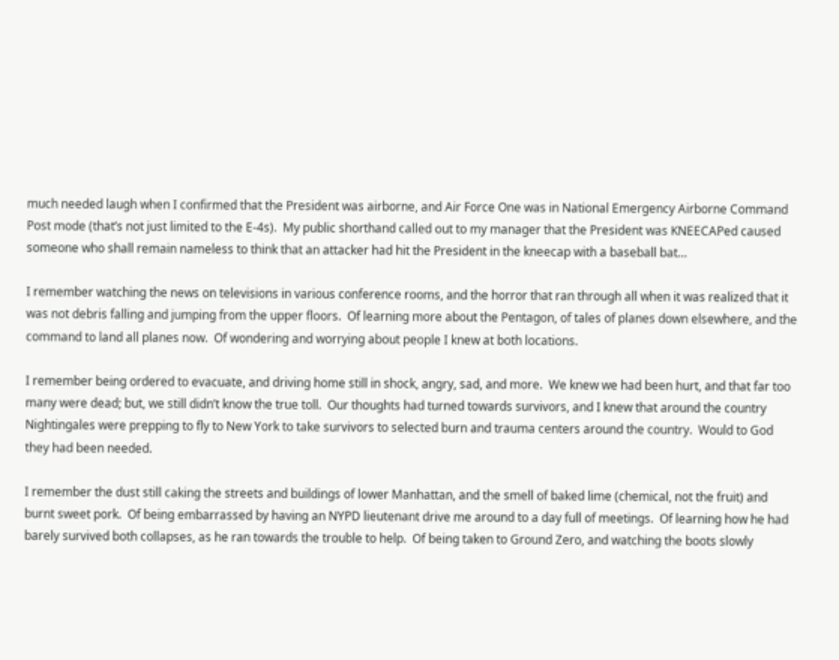much needed laugh when I confirmed that the President was airborne, and Air Force One was in National Emergency Airborne Command Post mode (that’s not just limited to the E-4s).  My public shorthand called out to my manager that the President was KNEECAPed caused someone who shall remain nameless to think that an attacker had hit the President in the kneecap with a baseball bat…

I remember watching the news on televisions in various conference rooms, and the horror that ran through all when it was realized that it was not debris falling and jumping from the upper floors.  Of learning more about the Pentagon, of tales of planes down elsewhere, and the command to land all planes now.  Of wondering and worrying about people I knew at both locations.

I remember being ordered to evacuate, and driving home still in shock, angry, sad, and more.  We knew we had been hurt, and that far too many were dead; but, we still didn’t know the true toll.  Our thoughts had turned towards survivors, and I knew that around the country Nightingales were prepping to fly to New York to take survivors to selected burn and trauma centers around the country.  Would to God they had been needed.

I remember the dust still caking the streets and buildings of lower Manhattan, and the smell of baked lime (chemical, not the fruit) and burnt sweet pork.  Of being embarrassed by having an NYPD lieutenant drive me around to a day full of meetings.  Of learning how he had barely survived both collapses, as he ran towards the trouble to help.  Of being taken to Ground Zero, and watching the boots slowly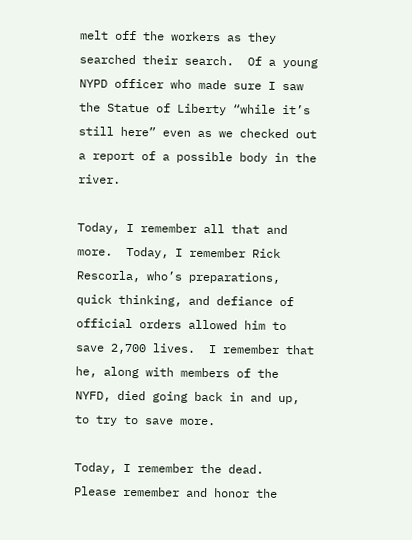melt off the workers as they searched their search.  Of a young NYPD officer who made sure I saw the Statue of Liberty “while it’s still here” even as we checked out a report of a possible body in the river.

Today, I remember all that and more.  Today, I remember Rick Rescorla, who’s preparations, quick thinking, and defiance of official orders allowed him to save 2,700 lives.  I remember that he, along with members of the NYFD, died going back in and up, to try to save more.

Today, I remember the dead.  Please remember and honor the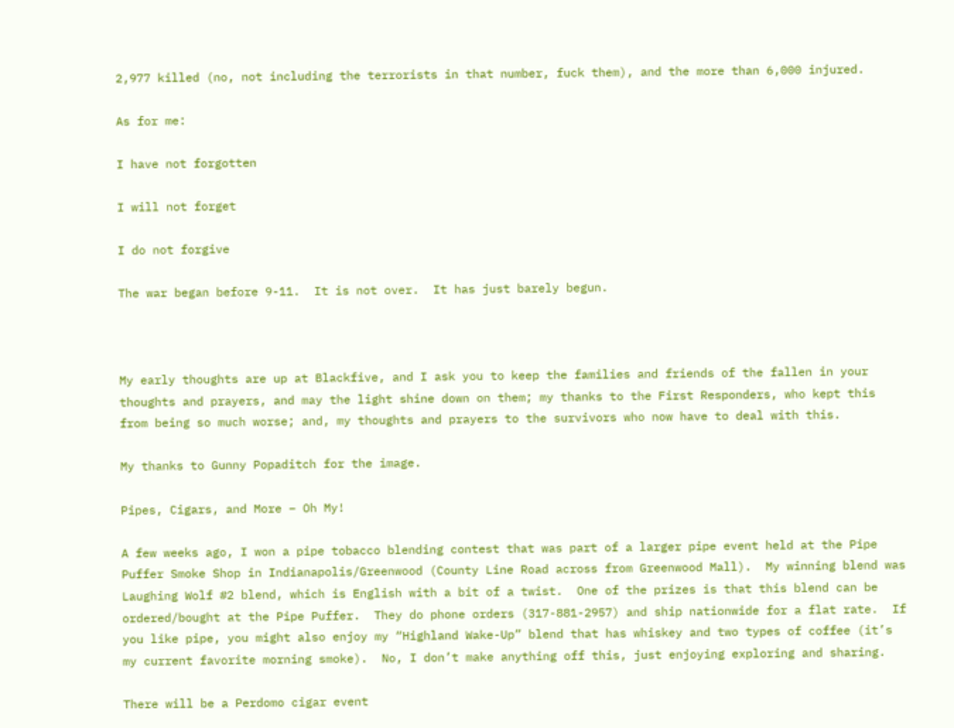2,977 killed (no, not including the terrorists in that number, fuck them), and the more than 6,000 injured.

As for me:

I have not forgotten

I will not forget

I do not forgive

The war began before 9-11.  It is not over.  It has just barely begun.



My early thoughts are up at Blackfive, and I ask you to keep the families and friends of the fallen in your thoughts and prayers, and may the light shine down on them; my thanks to the First Responders, who kept this from being so much worse; and, my thoughts and prayers to the survivors who now have to deal with this.

My thanks to Gunny Popaditch for the image.

Pipes, Cigars, and More – Oh My!

A few weeks ago, I won a pipe tobacco blending contest that was part of a larger pipe event held at the Pipe Puffer Smoke Shop in Indianapolis/Greenwood (County Line Road across from Greenwood Mall).  My winning blend was Laughing Wolf #2 blend, which is English with a bit of a twist.  One of the prizes is that this blend can be ordered/bought at the Pipe Puffer.  They do phone orders (317-881-2957) and ship nationwide for a flat rate.  If you like pipe, you might also enjoy my “Highland Wake-Up” blend that has whiskey and two types of coffee (it’s my current favorite morning smoke).  No, I don’t make anything off this, just enjoying exploring and sharing.

There will be a Perdomo cigar event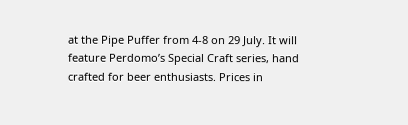at the Pipe Puffer from 4-8 on 29 July. It will feature Perdomo’s Special Craft series, hand crafted for beer enthusiasts. Prices in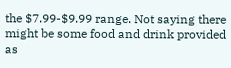the $7.99-$9.99 range. Not saying there might be some food and drink provided as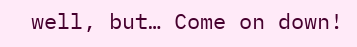well, but… Come on down!